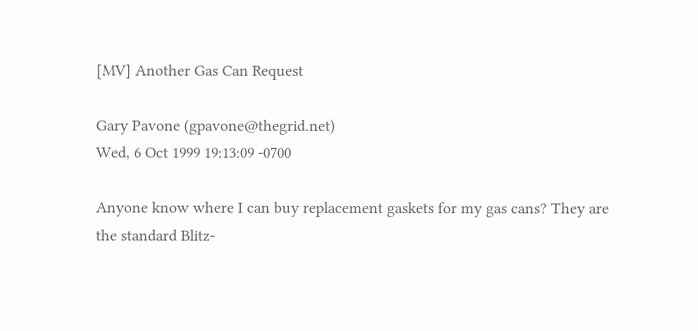[MV] Another Gas Can Request

Gary Pavone (gpavone@thegrid.net)
Wed, 6 Oct 1999 19:13:09 -0700

Anyone know where I can buy replacement gaskets for my gas cans? They are
the standard Blitz-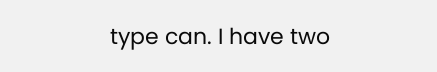type can. I have two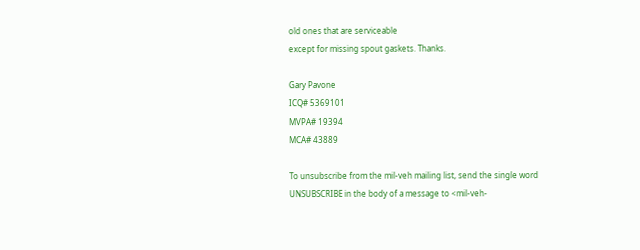old ones that are serviceable
except for missing spout gaskets. Thanks.

Gary Pavone
ICQ# 5369101
MVPA# 19394
MCA# 43889

To unsubscribe from the mil-veh mailing list, send the single word
UNSUBSCRIBE in the body of a message to <mil-veh-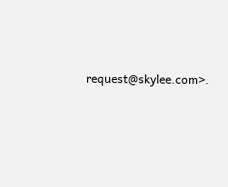request@skylee.com>.